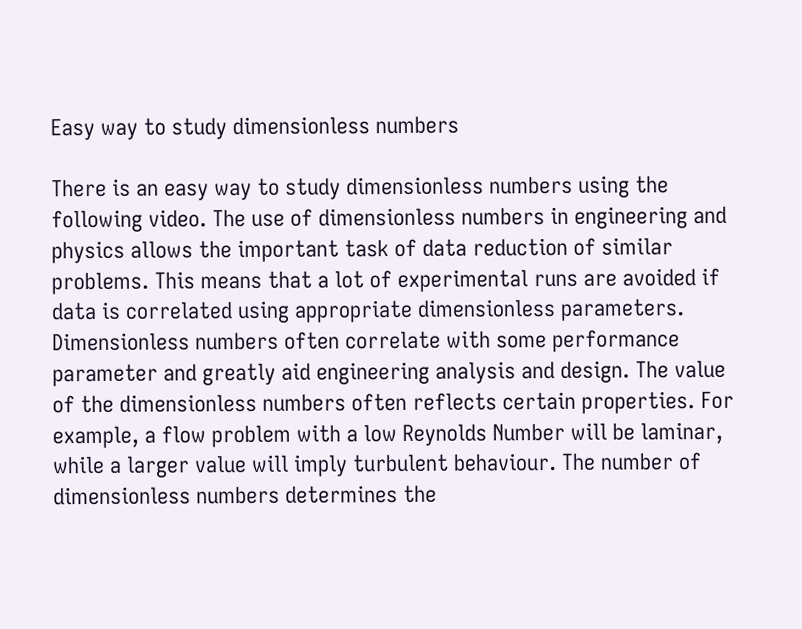Easy way to study dimensionless numbers

There is an easy way to study dimensionless numbers using the following video. The use of dimensionless numbers in engineering and physics allows the important task of data reduction of similar problems. This means that a lot of experimental runs are avoided if data is correlated using appropriate dimensionless parameters. Dimensionless numbers often correlate with some performance parameter and greatly aid engineering analysis and design. The value of the dimensionless numbers often reflects certain properties. For example, a flow problem with a low Reynolds Number will be laminar, while a larger value will imply turbulent behaviour. The number of dimensionless numbers determines the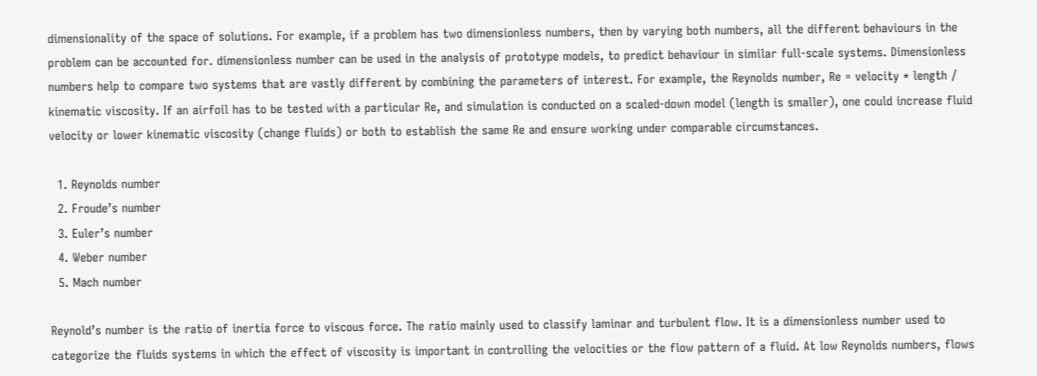dimensionality of the space of solutions. For example, if a problem has two dimensionless numbers, then by varying both numbers, all the different behaviours in the problem can be accounted for. dimensionless number can be used in the analysis of prototype models, to predict behaviour in similar full-scale systems. Dimensionless numbers help to compare two systems that are vastly different by combining the parameters of interest. For example, the Reynolds number, Re = velocity * length / kinematic viscosity. If an airfoil has to be tested with a particular Re, and simulation is conducted on a scaled-down model (length is smaller), one could increase fluid velocity or lower kinematic viscosity (change fluids) or both to establish the same Re and ensure working under comparable circumstances.

  1. Reynolds number
  2. Froude’s number
  3. Euler’s number
  4. Weber number
  5. Mach number

Reynold’s number is the ratio of inertia force to viscous force. The ratio mainly used to classify laminar and turbulent flow. It is a dimensionless number used to categorize the fluids systems in which the effect of viscosity is important in controlling the velocities or the flow pattern of a fluid. At low Reynolds numbers, flows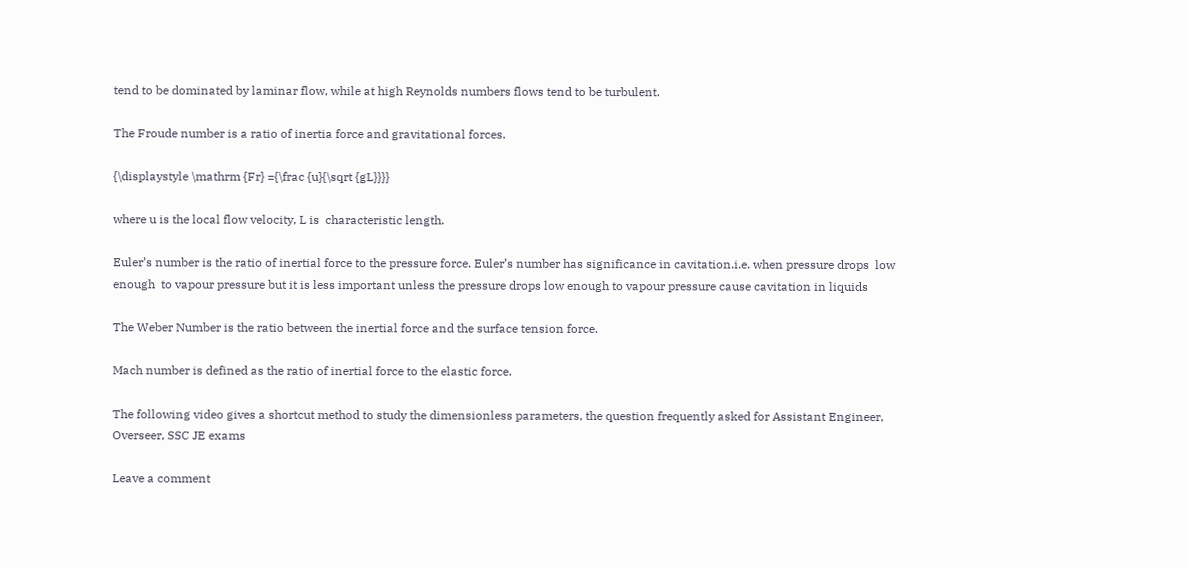tend to be dominated by laminar flow, while at high Reynolds numbers flows tend to be turbulent.

The Froude number is a ratio of inertia force and gravitational forces.

{\displaystyle \mathrm {Fr} ={\frac {u}{\sqrt {gL}}}}

where u is the local flow velocity, L is  characteristic length.

Euler’s number is the ratio of inertial force to the pressure force. Euler’s number has significance in cavitation.i.e. when pressure drops  low enough  to vapour pressure but it is less important unless the pressure drops low enough to vapour pressure cause cavitation in liquids

The Weber Number is the ratio between the inertial force and the surface tension force.

Mach number is defined as the ratio of inertial force to the elastic force.

The following video gives a shortcut method to study the dimensionless parameters, the question frequently asked for Assistant Engineer, Overseer, SSC JE exams

Leave a comment